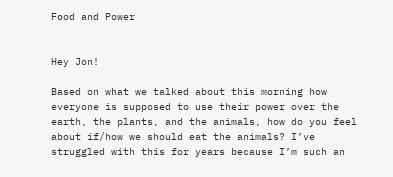Food and Power


Hey Jon!

Based on what we talked about this morning how everyone is supposed to use their power over the earth, the plants, and the animals, how do you feel about if/how we should eat the animals? I’ve struggled with this for years because I’m such an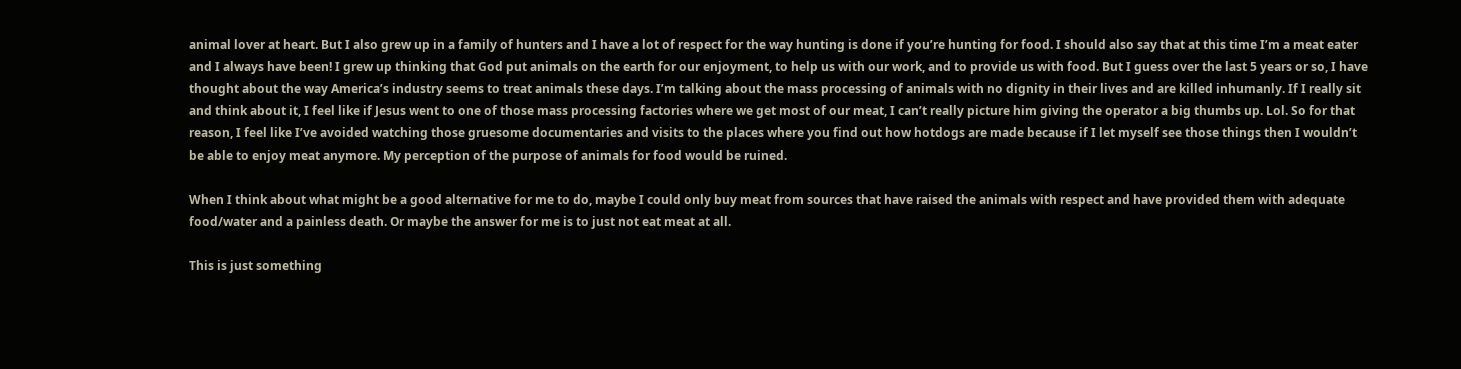animal lover at heart. But I also grew up in a family of hunters and I have a lot of respect for the way hunting is done if you’re hunting for food. I should also say that at this time I’m a meat eater and I always have been! I grew up thinking that God put animals on the earth for our enjoyment, to help us with our work, and to provide us with food. But I guess over the last 5 years or so, I have thought about the way America’s industry seems to treat animals these days. I’m talking about the mass processing of animals with no dignity in their lives and are killed inhumanly. If I really sit and think about it, I feel like if Jesus went to one of those mass processing factories where we get most of our meat, I can’t really picture him giving the operator a big thumbs up. Lol. So for that reason, I feel like I’ve avoided watching those gruesome documentaries and visits to the places where you find out how hotdogs are made because if I let myself see those things then I wouldn’t be able to enjoy meat anymore. My perception of the purpose of animals for food would be ruined.

When I think about what might be a good alternative for me to do, maybe I could only buy meat from sources that have raised the animals with respect and have provided them with adequate food/water and a painless death. Or maybe the answer for me is to just not eat meat at all.

This is just something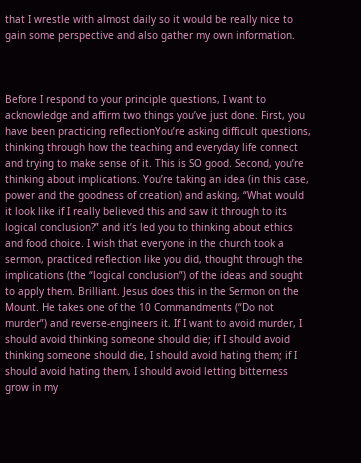that I wrestle with almost daily so it would be really nice to gain some perspective and also gather my own information.



Before I respond to your principle questions, I want to acknowledge and affirm two things you’ve just done. First, you have been practicing reflectionYou’re asking difficult questions, thinking through how the teaching and everyday life connect and trying to make sense of it. This is SO good. Second, you’re thinking about implications. You’re taking an idea (in this case, power and the goodness of creation) and asking, “What would it look like if I really believed this and saw it through to its logical conclusion?” and it’s led you to thinking about ethics and food choice. I wish that everyone in the church took a sermon, practiced reflection like you did, thought through the implications (the “logical conclusion”) of the ideas and sought to apply them. Brilliant. Jesus does this in the Sermon on the Mount. He takes one of the 10 Commandments (“Do not murder”) and reverse-engineers it. If I want to avoid murder, I should avoid thinking someone should die; if I should avoid thinking someone should die, I should avoid hating them; if I should avoid hating them, I should avoid letting bitterness grow in my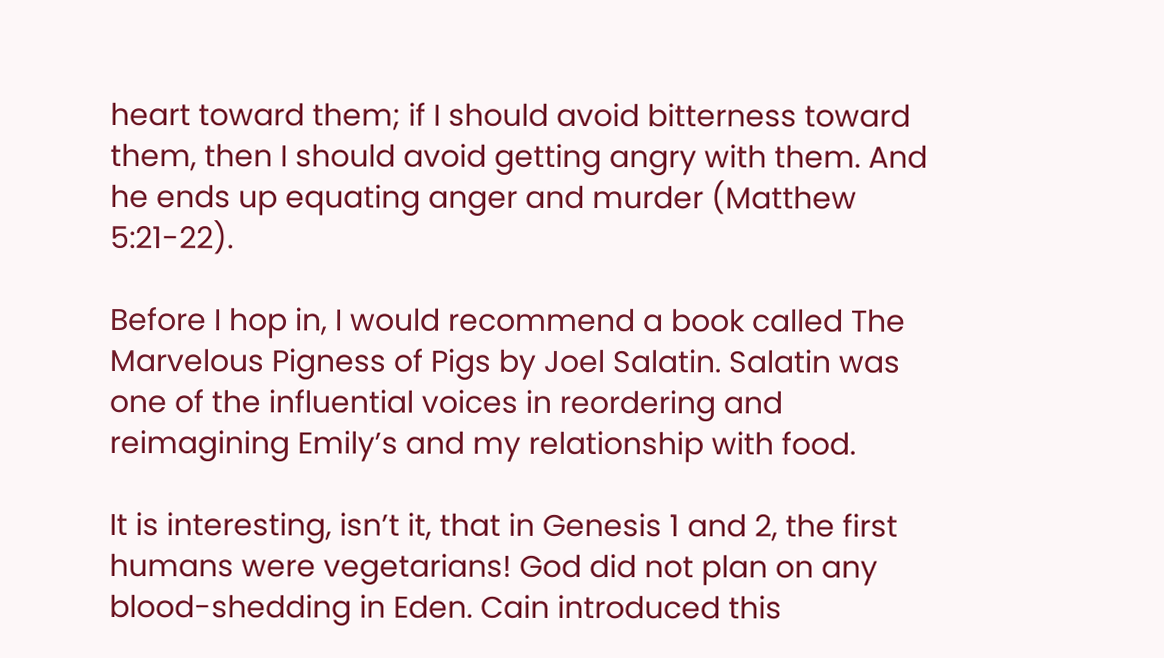heart toward them; if I should avoid bitterness toward them, then I should avoid getting angry with them. And he ends up equating anger and murder (Matthew 5:21-22).

Before I hop in, I would recommend a book called The Marvelous Pigness of Pigs by Joel Salatin. Salatin was one of the influential voices in reordering and reimagining Emily’s and my relationship with food.

It is interesting, isn’t it, that in Genesis 1 and 2, the first humans were vegetarians! God did not plan on any blood-shedding in Eden. Cain introduced this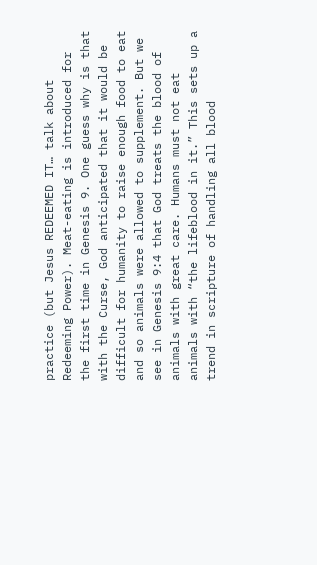practice (but Jesus REDEEMED IT… talk about Redeeming Power). Meat-eating is introduced for the first time in Genesis 9. One guess why is that with the Curse, God anticipated that it would be difficult for humanity to raise enough food to eat and so animals were allowed to supplement. But we see in Genesis 9:4 that God treats the blood of animals with great care. Humans must not eat animals with “the lifeblood in it.” This sets up a trend in scripture of handling all blood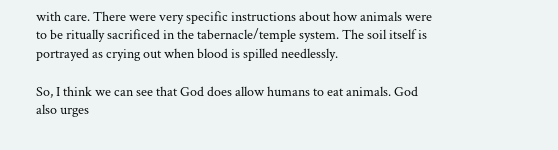with care. There were very specific instructions about how animals were to be ritually sacrificed in the tabernacle/temple system. The soil itself is portrayed as crying out when blood is spilled needlessly.

So, I think we can see that God does allow humans to eat animals. God also urges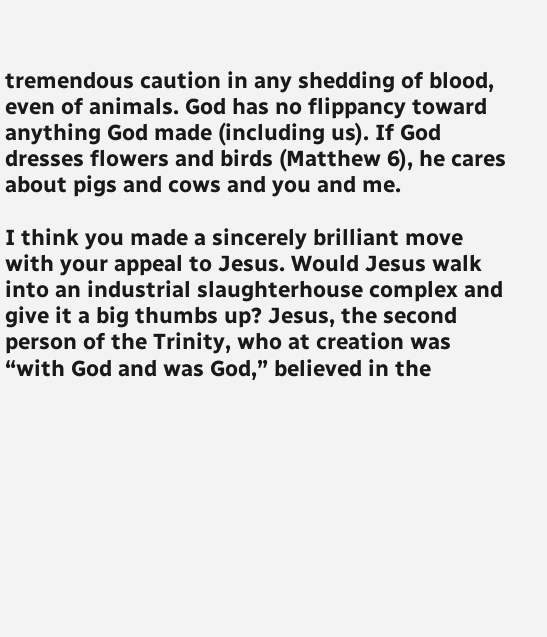tremendous caution in any shedding of blood, even of animals. God has no flippancy toward anything God made (including us). If God dresses flowers and birds (Matthew 6), he cares about pigs and cows and you and me.

I think you made a sincerely brilliant move with your appeal to Jesus. Would Jesus walk into an industrial slaughterhouse complex and give it a big thumbs up? Jesus, the second person of the Trinity, who at creation was “with God and was God,” believed in the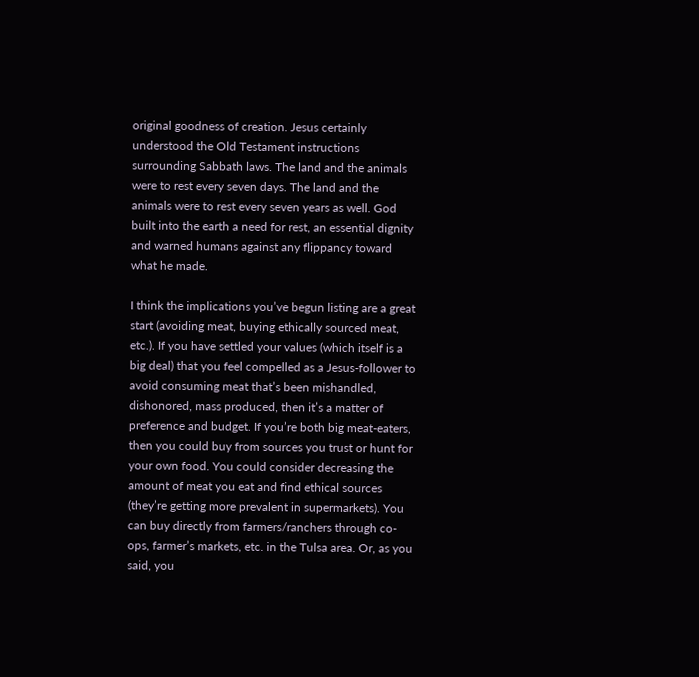original goodness of creation. Jesus certainly understood the Old Testament instructions surrounding Sabbath laws. The land and the animals were to rest every seven days. The land and the animals were to rest every seven years as well. God built into the earth a need for rest, an essential dignity and warned humans against any flippancy toward what he made.

I think the implications you’ve begun listing are a great start (avoiding meat, buying ethically sourced meat, etc.). If you have settled your values (which itself is a big deal) that you feel compelled as a Jesus-follower to avoid consuming meat that’s been mishandled, dishonored, mass produced, then it’s a matter of preference and budget. If you’re both big meat-eaters, then you could buy from sources you trust or hunt for your own food. You could consider decreasing the amount of meat you eat and find ethical sources (they’re getting more prevalent in supermarkets). You can buy directly from farmers/ranchers through co-ops, farmer’s markets, etc. in the Tulsa area. Or, as you said, you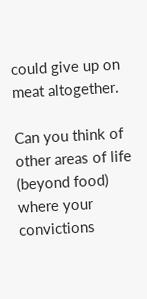could give up on meat altogether.

Can you think of other areas of life (beyond food) where your convictions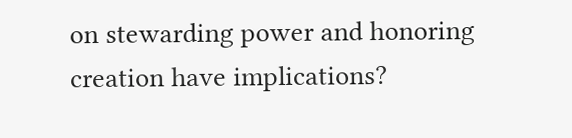on stewarding power and honoring creation have implications?